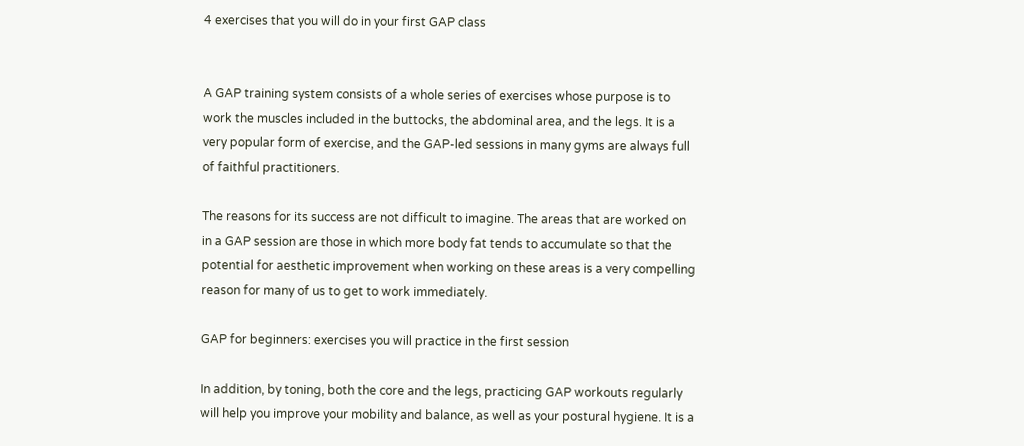4 exercises that you will do in your first GAP class


A GAP training system consists of a whole series of exercises whose purpose is to work the muscles included in the buttocks, the abdominal area, and the legs. It is a very popular form of exercise, and the GAP-led sessions in many gyms are always full of faithful practitioners.

The reasons for its success are not difficult to imagine. The areas that are worked on in a GAP session are those in which more body fat tends to accumulate so that the potential for aesthetic improvement when working on these areas is a very compelling reason for many of us to get to work immediately.

GAP for beginners: exercises you will practice in the first session

In addition, by toning, both the core and the legs, practicing GAP workouts regularly will help you improve your mobility and balance, as well as your postural hygiene. It is a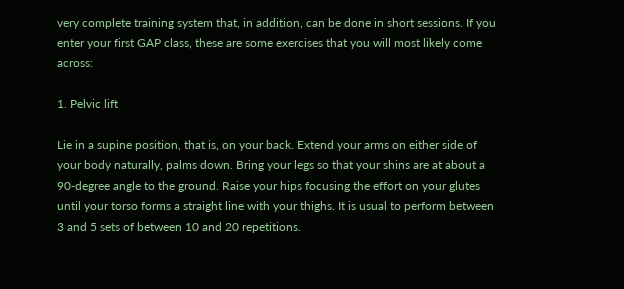very complete training system that, in addition, can be done in short sessions. If you enter your first GAP class, these are some exercises that you will most likely come across:

1. Pelvic lift

Lie in a supine position, that is, on your back. Extend your arms on either side of your body naturally, palms down. Bring your legs so that your shins are at about a 90-degree angle to the ground. Raise your hips focusing the effort on your glutes until your torso forms a straight line with your thighs. It is usual to perform between 3 and 5 sets of between 10 and 20 repetitions.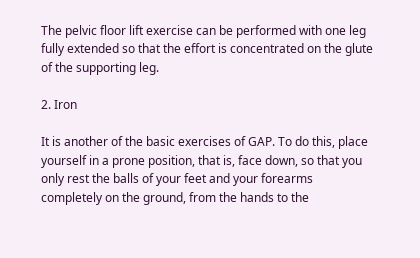The pelvic floor lift exercise can be performed with one leg fully extended so that the effort is concentrated on the glute of the supporting leg.

2. Iron

It is another of the basic exercises of GAP. To do this, place yourself in a prone position, that is, face down, so that you only rest the balls of your feet and your forearms completely on the ground, from the hands to the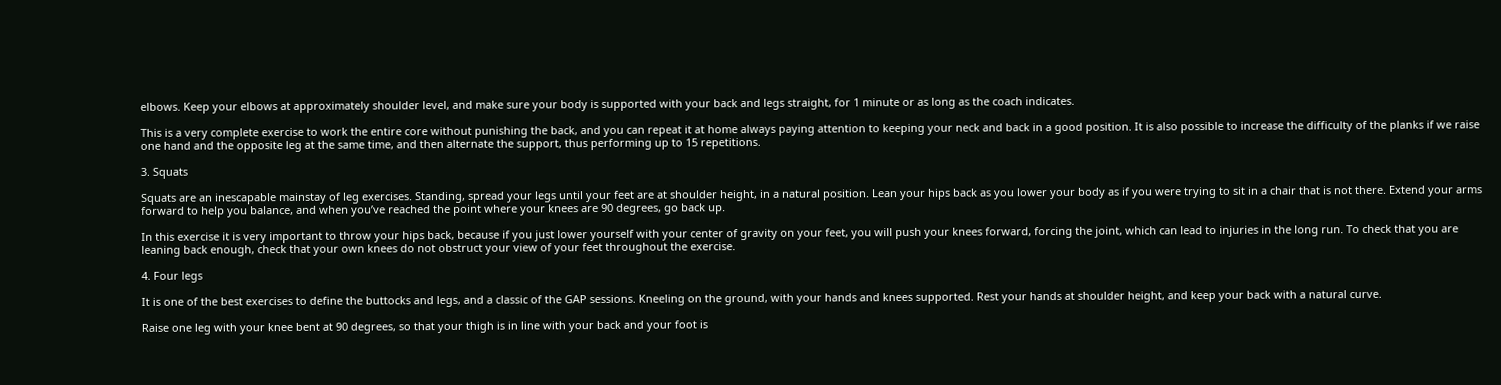elbows. Keep your elbows at approximately shoulder level, and make sure your body is supported with your back and legs straight, for 1 minute or as long as the coach indicates.

This is a very complete exercise to work the entire core without punishing the back, and you can repeat it at home always paying attention to keeping your neck and back in a good position. It is also possible to increase the difficulty of the planks if we raise one hand and the opposite leg at the same time, and then alternate the support, thus performing up to 15 repetitions.

3. Squats

Squats are an inescapable mainstay of leg exercises. Standing, spread your legs until your feet are at shoulder height, in a natural position. Lean your hips back as you lower your body as if you were trying to sit in a chair that is not there. Extend your arms forward to help you balance, and when you’ve reached the point where your knees are 90 degrees, go back up.

In this exercise it is very important to throw your hips back, because if you just lower yourself with your center of gravity on your feet, you will push your knees forward, forcing the joint, which can lead to injuries in the long run. To check that you are leaning back enough, check that your own knees do not obstruct your view of your feet throughout the exercise.

4. Four legs

It is one of the best exercises to define the buttocks and legs, and a classic of the GAP sessions. Kneeling on the ground, with your hands and knees supported. Rest your hands at shoulder height, and keep your back with a natural curve.

Raise one leg with your knee bent at 90 degrees, so that your thigh is in line with your back and your foot is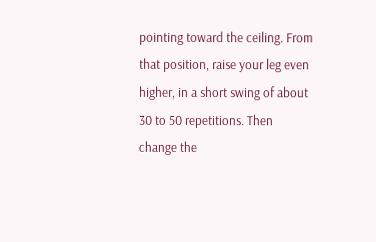pointing toward the ceiling. From that position, raise your leg even higher, in a short swing of about 30 to 50 repetitions. Then change the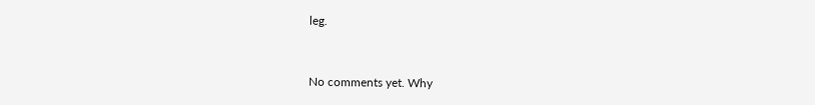leg.


No comments yet. Why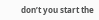don’t you start the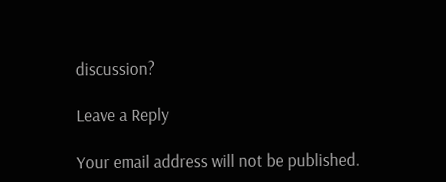discussion?

Leave a Reply

Your email address will not be published.